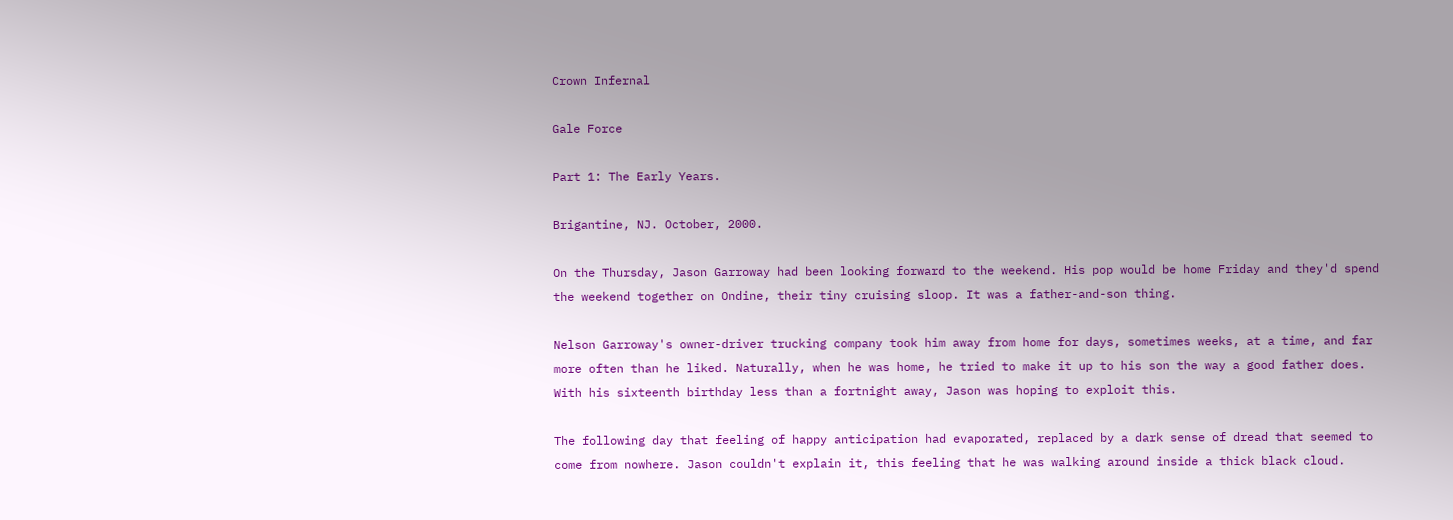Crown Infernal

Gale Force

Part 1: The Early Years.

Brigantine, NJ. October, 2000.

On the Thursday, Jason Garroway had been looking forward to the weekend. His pop would be home Friday and they'd spend the weekend together on Ondine, their tiny cruising sloop. It was a father-and-son thing.

Nelson Garroway's owner-driver trucking company took him away from home for days, sometimes weeks, at a time, and far more often than he liked. Naturally, when he was home, he tried to make it up to his son the way a good father does. With his sixteenth birthday less than a fortnight away, Jason was hoping to exploit this.

The following day that feeling of happy anticipation had evaporated, replaced by a dark sense of dread that seemed to come from nowhere. Jason couldn't explain it, this feeling that he was walking around inside a thick black cloud.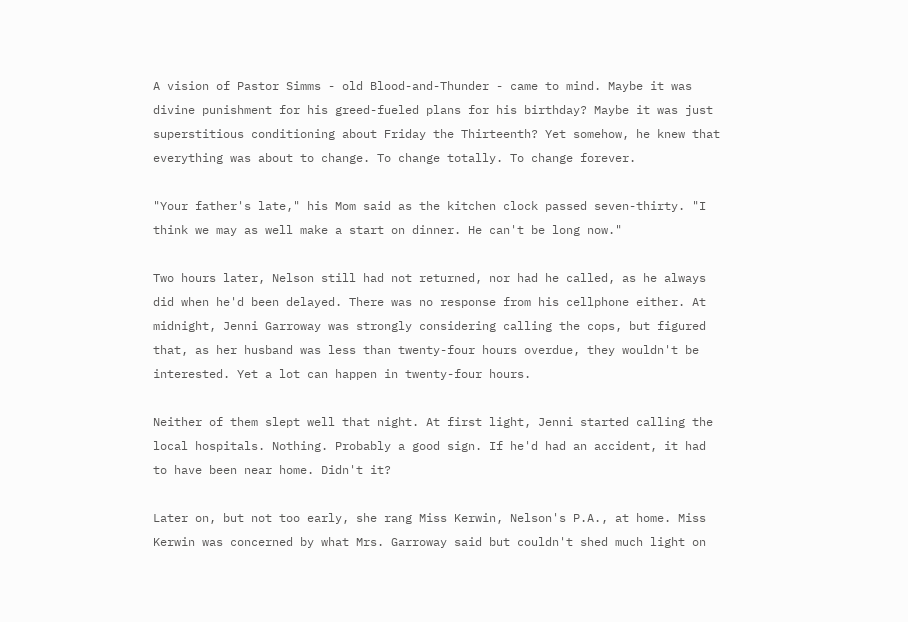A vision of Pastor Simms - old Blood-and-Thunder - came to mind. Maybe it was divine punishment for his greed-fueled plans for his birthday? Maybe it was just superstitious conditioning about Friday the Thirteenth? Yet somehow, he knew that everything was about to change. To change totally. To change forever.

"Your father's late," his Mom said as the kitchen clock passed seven-thirty. "I think we may as well make a start on dinner. He can't be long now."

Two hours later, Nelson still had not returned, nor had he called, as he always did when he'd been delayed. There was no response from his cellphone either. At midnight, Jenni Garroway was strongly considering calling the cops, but figured that, as her husband was less than twenty-four hours overdue, they wouldn't be interested. Yet a lot can happen in twenty-four hours.

Neither of them slept well that night. At first light, Jenni started calling the local hospitals. Nothing. Probably a good sign. If he'd had an accident, it had to have been near home. Didn't it?

Later on, but not too early, she rang Miss Kerwin, Nelson's P.A., at home. Miss Kerwin was concerned by what Mrs. Garroway said but couldn't shed much light on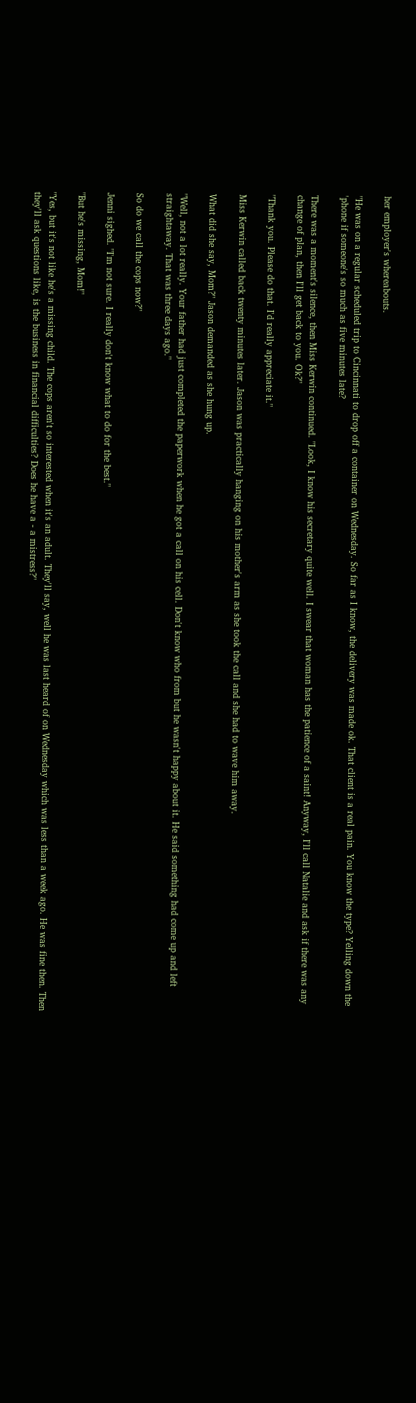her employer's whereabouts.

"He was on a regular scheduled trip to Cincinnati to drop off a container on Wednesday. So far as I know, the delivery was made ok. That client is a real pain. You know the type? Yelling down the 'phone if someone's so much as five minutes late?

There was a moment's silence, then Miss Kerwin continued. "Look, I know his secretary quite well. I swear that woman has the patience of a saint! Anyway, I'll call Natalie and ask if there was any change of plan, then I'll get back to you. Ok?"

"Thank you. Please do that. I'd really appreciate it."

Miss Kerwin called back twenty minutes later. Jason was practically hanging on his mother's arm as she took the call and she had to wave him away.

What did she say, Mom?" Jason demanded as she hung up.

"Well, not a lot really. Your father had just completed the paperwork when he got a call on his cell. Don't know who from but he wasn't happy about it. He said something had come up and left straightaway. That was three days ago."

So do we call the cops now?"

Jenni sighed. "I'm not sure. I really don't know what to do for the best."

"But he's missing, Mom!"

"Yes, but it's not like he's a missing child. The cops aren't so interested when it's an adult. They'll say, well he was last heard of on Wednesday which was less than a week ago. He was fine then. Then they'll ask questions like, is the business in financial difficulties? Does he have a - a mistress?"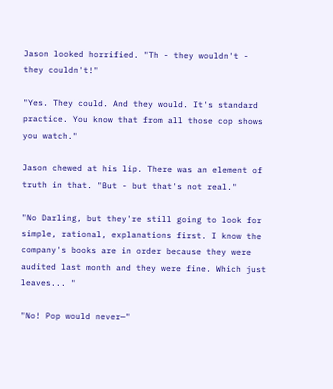Jason looked horrified. "Th - they wouldn't - they couldn't!"

"Yes. They could. And they would. It's standard practice. You know that from all those cop shows you watch."

Jason chewed at his lip. There was an element of truth in that. "But - but that's not real."

"No Darling, but they're still going to look for simple, rational, explanations first. I know the company's books are in order because they were audited last month and they were fine. Which just leaves... "

"No! Pop would never—"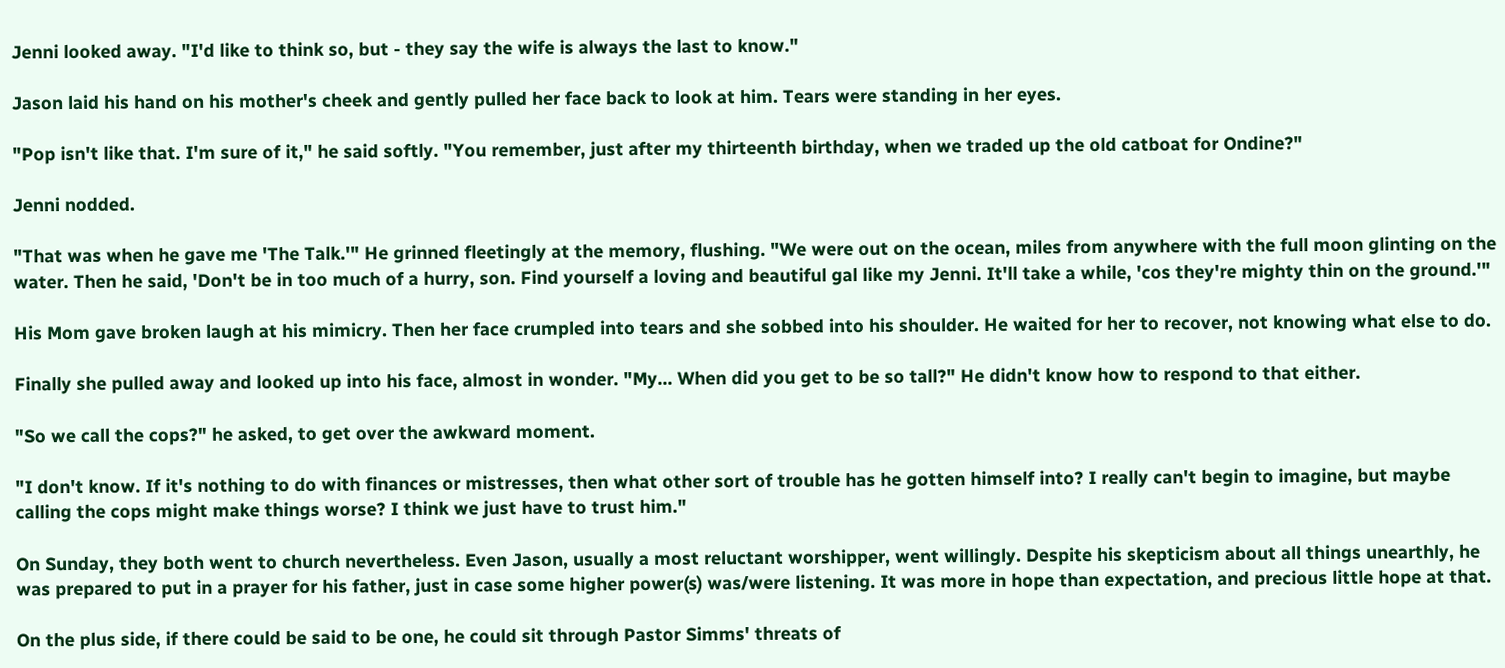Jenni looked away. "I'd like to think so, but - they say the wife is always the last to know."

Jason laid his hand on his mother's cheek and gently pulled her face back to look at him. Tears were standing in her eyes.

"Pop isn't like that. I'm sure of it," he said softly. "You remember, just after my thirteenth birthday, when we traded up the old catboat for Ondine?"

Jenni nodded.

"That was when he gave me 'The Talk.'" He grinned fleetingly at the memory, flushing. "We were out on the ocean, miles from anywhere with the full moon glinting on the water. Then he said, 'Don't be in too much of a hurry, son. Find yourself a loving and beautiful gal like my Jenni. It'll take a while, 'cos they're mighty thin on the ground.'"

His Mom gave broken laugh at his mimicry. Then her face crumpled into tears and she sobbed into his shoulder. He waited for her to recover, not knowing what else to do.

Finally she pulled away and looked up into his face, almost in wonder. "My... When did you get to be so tall?" He didn't know how to respond to that either.

"So we call the cops?" he asked, to get over the awkward moment.

"I don't know. If it's nothing to do with finances or mistresses, then what other sort of trouble has he gotten himself into? I really can't begin to imagine, but maybe calling the cops might make things worse? I think we just have to trust him."

On Sunday, they both went to church nevertheless. Even Jason, usually a most reluctant worshipper, went willingly. Despite his skepticism about all things unearthly, he was prepared to put in a prayer for his father, just in case some higher power(s) was/were listening. It was more in hope than expectation, and precious little hope at that.

On the plus side, if there could be said to be one, he could sit through Pastor Simms' threats of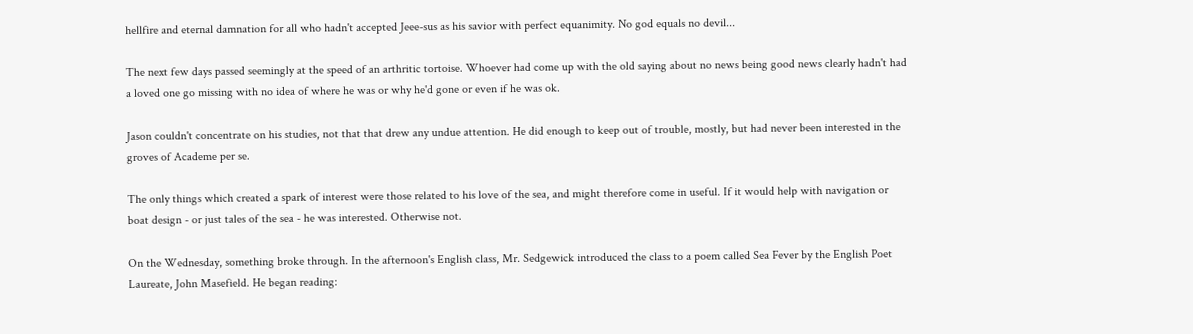hellfire and eternal damnation for all who hadn't accepted Jeee-sus as his savior with perfect equanimity. No god equals no devil...

The next few days passed seemingly at the speed of an arthritic tortoise. Whoever had come up with the old saying about no news being good news clearly hadn't had a loved one go missing with no idea of where he was or why he'd gone or even if he was ok.

Jason couldn't concentrate on his studies, not that that drew any undue attention. He did enough to keep out of trouble, mostly, but had never been interested in the groves of Academe per se.

The only things which created a spark of interest were those related to his love of the sea, and might therefore come in useful. If it would help with navigation or boat design - or just tales of the sea - he was interested. Otherwise not.

On the Wednesday, something broke through. In the afternoon's English class, Mr. Sedgewick introduced the class to a poem called Sea Fever by the English Poet Laureate, John Masefield. He began reading: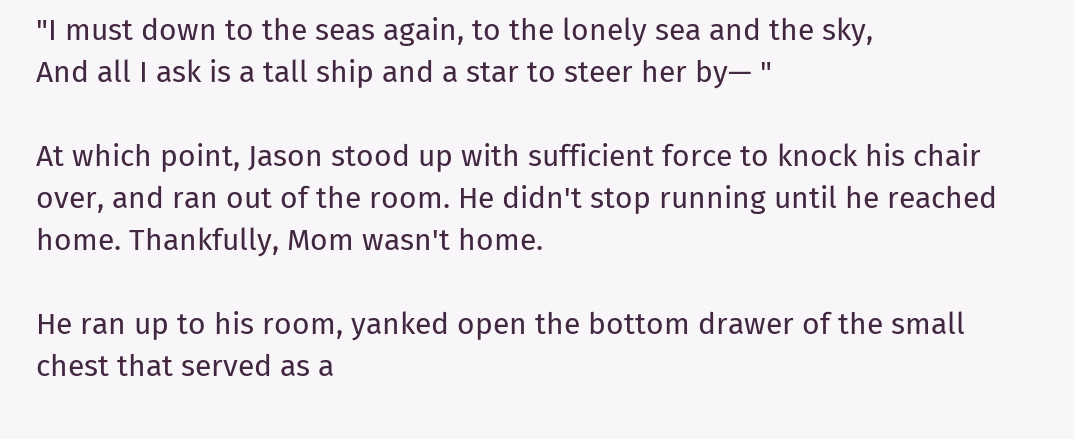"I must down to the seas again, to the lonely sea and the sky,
And all I ask is a tall ship and a star to steer her by— "

At which point, Jason stood up with sufficient force to knock his chair over, and ran out of the room. He didn't stop running until he reached home. Thankfully, Mom wasn't home.

He ran up to his room, yanked open the bottom drawer of the small chest that served as a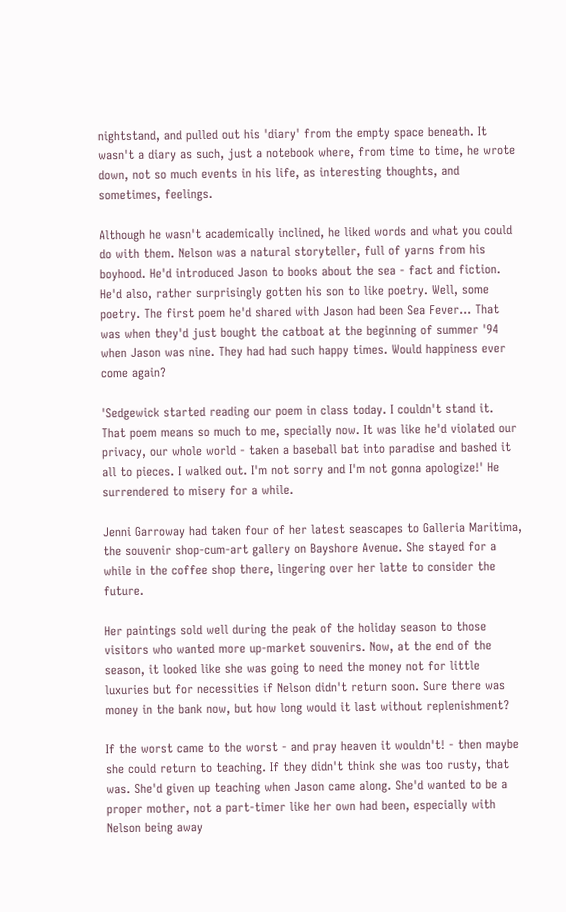nightstand, and pulled out his 'diary' from the empty space beneath. It wasn't a diary as such, just a notebook where, from time to time, he wrote down, not so much events in his life, as interesting thoughts, and sometimes, feelings.

Although he wasn't academically inclined, he liked words and what you could do with them. Nelson was a natural storyteller, full of yarns from his boyhood. He'd introduced Jason to books about the sea - fact and fiction. He'd also, rather surprisingly gotten his son to like poetry. Well, some poetry. The first poem he'd shared with Jason had been Sea Fever... That was when they'd just bought the catboat at the beginning of summer '94 when Jason was nine. They had had such happy times. Would happiness ever come again?

'Sedgewick started reading our poem in class today. I couldn't stand it. That poem means so much to me, specially now. It was like he'd violated our privacy, our whole world - taken a baseball bat into paradise and bashed it all to pieces. I walked out. I'm not sorry and I'm not gonna apologize!' He surrendered to misery for a while.

Jenni Garroway had taken four of her latest seascapes to Galleria Maritima, the souvenir shop-cum-art gallery on Bayshore Avenue. She stayed for a while in the coffee shop there, lingering over her latte to consider the future.

Her paintings sold well during the peak of the holiday season to those visitors who wanted more up-market souvenirs. Now, at the end of the season, it looked like she was going to need the money not for little luxuries but for necessities if Nelson didn't return soon. Sure there was money in the bank now, but how long would it last without replenishment?

If the worst came to the worst - and pray heaven it wouldn't! - then maybe she could return to teaching. If they didn't think she was too rusty, that was. She'd given up teaching when Jason came along. She'd wanted to be a proper mother, not a part-timer like her own had been, especially with Nelson being away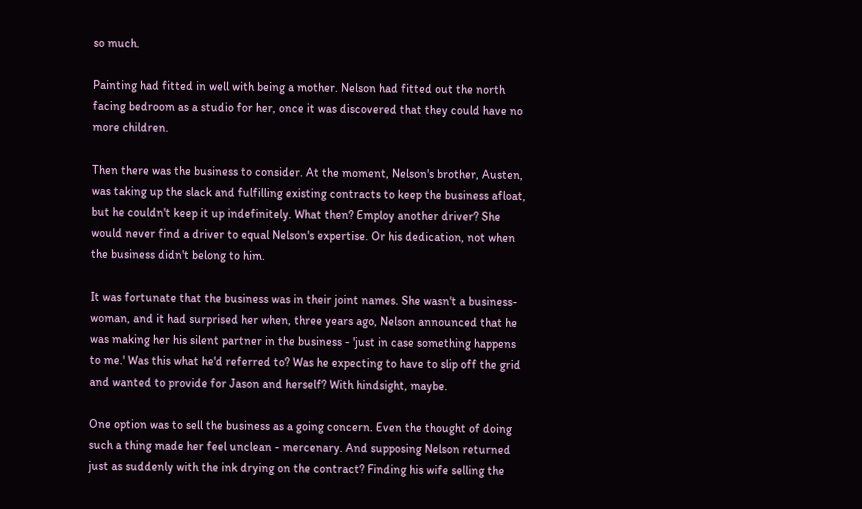so much.

Painting had fitted in well with being a mother. Nelson had fitted out the north facing bedroom as a studio for her, once it was discovered that they could have no more children.

Then there was the business to consider. At the moment, Nelson's brother, Austen, was taking up the slack and fulfilling existing contracts to keep the business afloat, but he couldn't keep it up indefinitely. What then? Employ another driver? She would never find a driver to equal Nelson's expertise. Or his dedication, not when the business didn't belong to him.

It was fortunate that the business was in their joint names. She wasn't a business-woman, and it had surprised her when, three years ago, Nelson announced that he was making her his silent partner in the business - 'just in case something happens to me.' Was this what he'd referred to? Was he expecting to have to slip off the grid and wanted to provide for Jason and herself? With hindsight, maybe.

One option was to sell the business as a going concern. Even the thought of doing such a thing made her feel unclean - mercenary. And supposing Nelson returned just as suddenly with the ink drying on the contract? Finding his wife selling the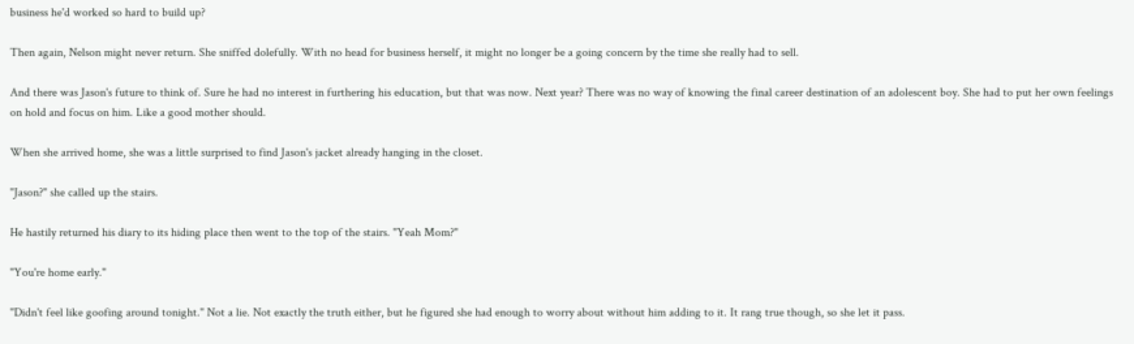business he'd worked so hard to build up?

Then again, Nelson might never return. She sniffed dolefully. With no head for business herself, it might no longer be a going concern by the time she really had to sell.

And there was Jason's future to think of. Sure he had no interest in furthering his education, but that was now. Next year? There was no way of knowing the final career destination of an adolescent boy. She had to put her own feelings on hold and focus on him. Like a good mother should.

When she arrived home, she was a little surprised to find Jason's jacket already hanging in the closet.

"Jason?" she called up the stairs.

He hastily returned his diary to its hiding place then went to the top of the stairs. "Yeah Mom?"

"You're home early."

"Didn't feel like goofing around tonight." Not a lie. Not exactly the truth either, but he figured she had enough to worry about without him adding to it. It rang true though, so she let it pass.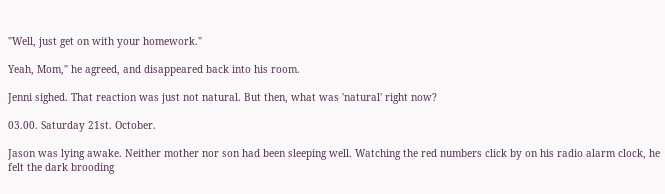"Well, just get on with your homework."

Yeah, Mom," he agreed, and disappeared back into his room.

Jenni sighed. That reaction was just not natural. But then, what was 'natural' right now?

03.00. Saturday 21st. October.

Jason was lying awake. Neither mother nor son had been sleeping well. Watching the red numbers click by on his radio alarm clock, he felt the dark brooding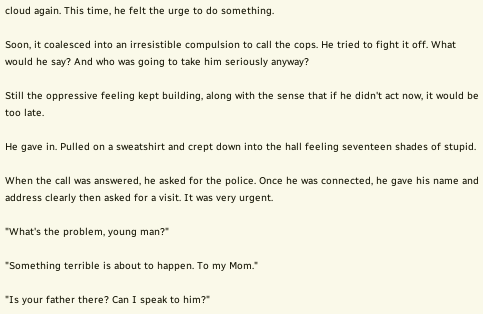cloud again. This time, he felt the urge to do something.

Soon, it coalesced into an irresistible compulsion to call the cops. He tried to fight it off. What would he say? And who was going to take him seriously anyway?

Still the oppressive feeling kept building, along with the sense that if he didn't act now, it would be too late.

He gave in. Pulled on a sweatshirt and crept down into the hall feeling seventeen shades of stupid.

When the call was answered, he asked for the police. Once he was connected, he gave his name and address clearly then asked for a visit. It was very urgent.

"What's the problem, young man?"

"Something terrible is about to happen. To my Mom."

"Is your father there? Can I speak to him?"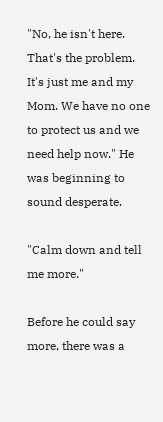"No, he isn't here. That's the problem. It's just me and my Mom. We have no one to protect us and we need help now." He was beginning to sound desperate.

"Calm down and tell me more."

Before he could say more, there was a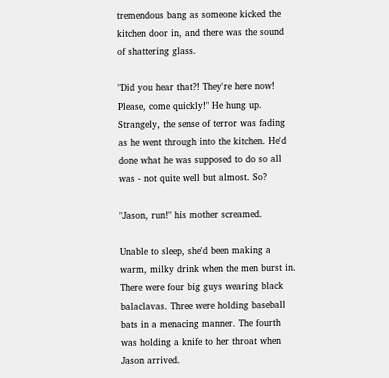tremendous bang as someone kicked the kitchen door in, and there was the sound of shattering glass.

"Did you hear that?! They're here now! Please, come quickly!" He hung up. Strangely, the sense of terror was fading as he went through into the kitchen. He'd done what he was supposed to do so all was - not quite well but almost. So?

"Jason, run!" his mother screamed.

Unable to sleep, she'd been making a warm, milky drink when the men burst in. There were four big guys wearing black balaclavas. Three were holding baseball bats in a menacing manner. The fourth was holding a knife to her throat when Jason arrived.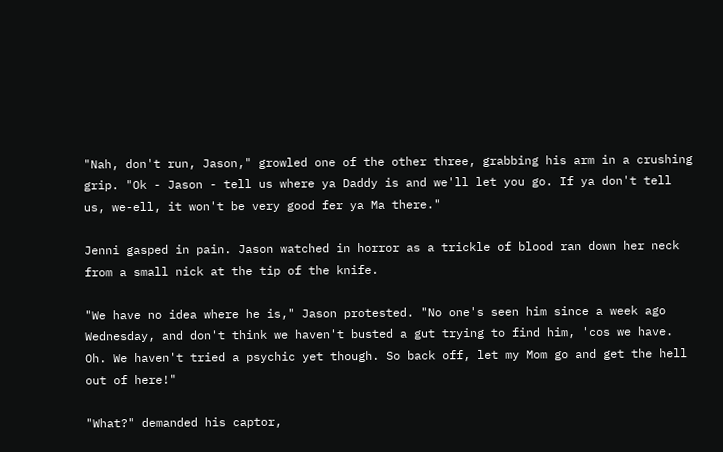"Nah, don't run, Jason," growled one of the other three, grabbing his arm in a crushing grip. "Ok - Jason - tell us where ya Daddy is and we'll let you go. If ya don't tell us, we-ell, it won't be very good fer ya Ma there."

Jenni gasped in pain. Jason watched in horror as a trickle of blood ran down her neck from a small nick at the tip of the knife.

"We have no idea where he is," Jason protested. "No one's seen him since a week ago Wednesday, and don't think we haven't busted a gut trying to find him, 'cos we have. Oh. We haven't tried a psychic yet though. So back off, let my Mom go and get the hell out of here!"

"What?" demanded his captor,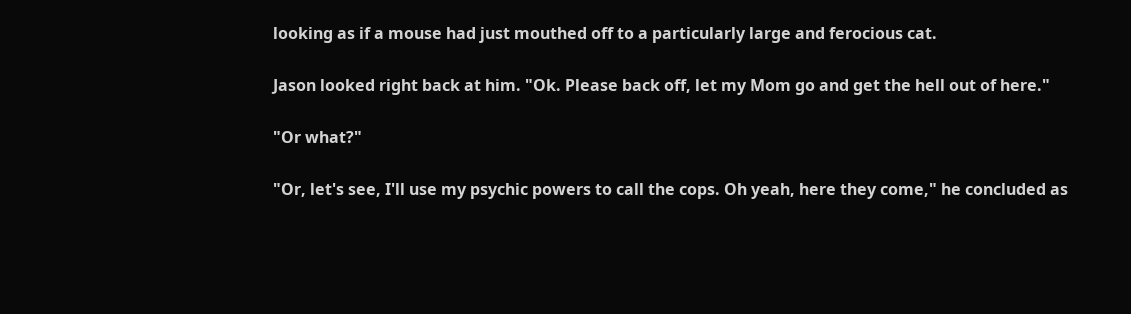looking as if a mouse had just mouthed off to a particularly large and ferocious cat.

Jason looked right back at him. "Ok. Please back off, let my Mom go and get the hell out of here."

"Or what?"

"Or, let's see, I'll use my psychic powers to call the cops. Oh yeah, here they come," he concluded as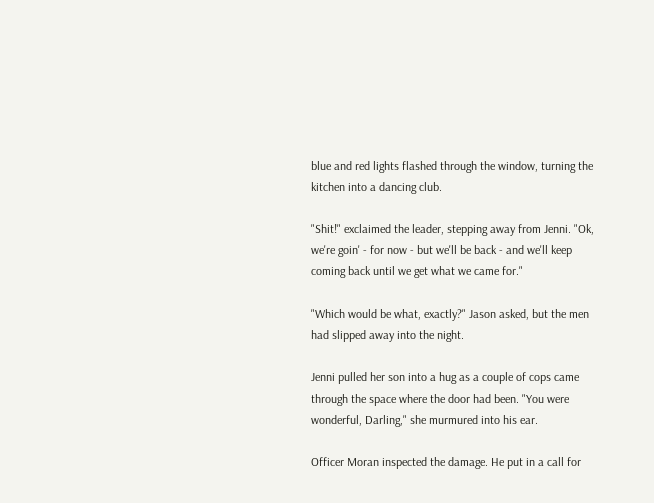blue and red lights flashed through the window, turning the kitchen into a dancing club.

"Shit!" exclaimed the leader, stepping away from Jenni. "Ok, we're goin' - for now - but we'll be back - and we'll keep coming back until we get what we came for."

"Which would be what, exactly?" Jason asked, but the men had slipped away into the night.

Jenni pulled her son into a hug as a couple of cops came through the space where the door had been. "You were wonderful, Darling," she murmured into his ear.

Officer Moran inspected the damage. He put in a call for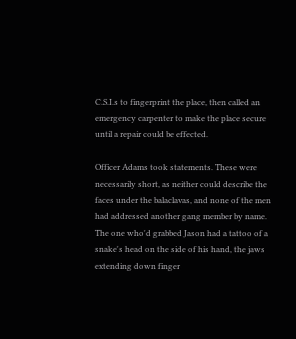C.S.I.s to fingerprint the place, then called an emergency carpenter to make the place secure until a repair could be effected.

Officer Adams took statements. These were necessarily short, as neither could describe the faces under the balaclavas, and none of the men had addressed another gang member by name. The one who'd grabbed Jason had a tattoo of a snake's head on the side of his hand, the jaws extending down finger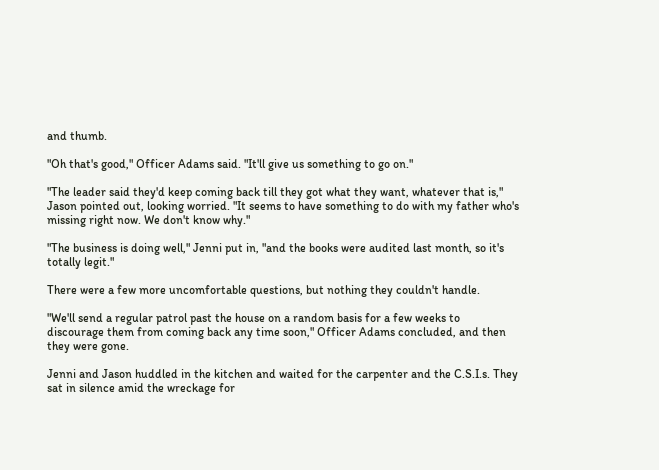and thumb.

"Oh that's good," Officer Adams said. "It'll give us something to go on."

"The leader said they'd keep coming back till they got what they want, whatever that is," Jason pointed out, looking worried. "It seems to have something to do with my father who's missing right now. We don't know why."

"The business is doing well," Jenni put in, "and the books were audited last month, so it's totally legit."

There were a few more uncomfortable questions, but nothing they couldn't handle.

"We'll send a regular patrol past the house on a random basis for a few weeks to discourage them from coming back any time soon," Officer Adams concluded, and then they were gone.

Jenni and Jason huddled in the kitchen and waited for the carpenter and the C.S.I.s. They sat in silence amid the wreckage for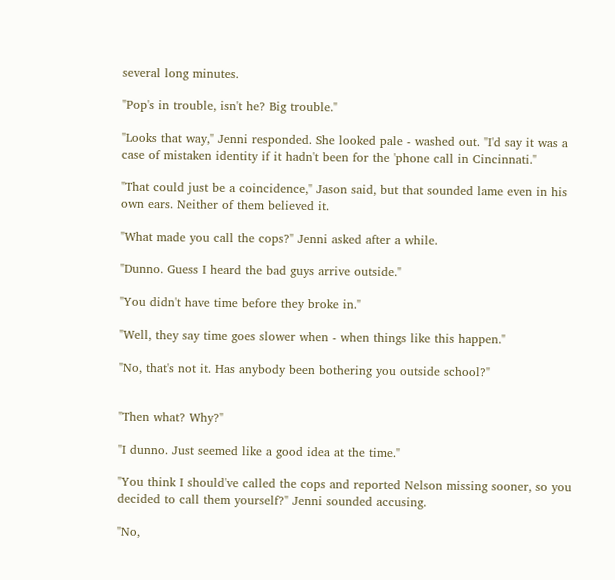several long minutes.

"Pop's in trouble, isn't he? Big trouble."

"Looks that way," Jenni responded. She looked pale - washed out. "I'd say it was a case of mistaken identity if it hadn't been for the 'phone call in Cincinnati."

"That could just be a coincidence," Jason said, but that sounded lame even in his own ears. Neither of them believed it.

"What made you call the cops?" Jenni asked after a while.

"Dunno. Guess I heard the bad guys arrive outside."

"You didn't have time before they broke in."

"Well, they say time goes slower when - when things like this happen."

"No, that's not it. Has anybody been bothering you outside school?"


"Then what? Why?"

"I dunno. Just seemed like a good idea at the time."

"You think I should've called the cops and reported Nelson missing sooner, so you decided to call them yourself?" Jenni sounded accusing.

"No,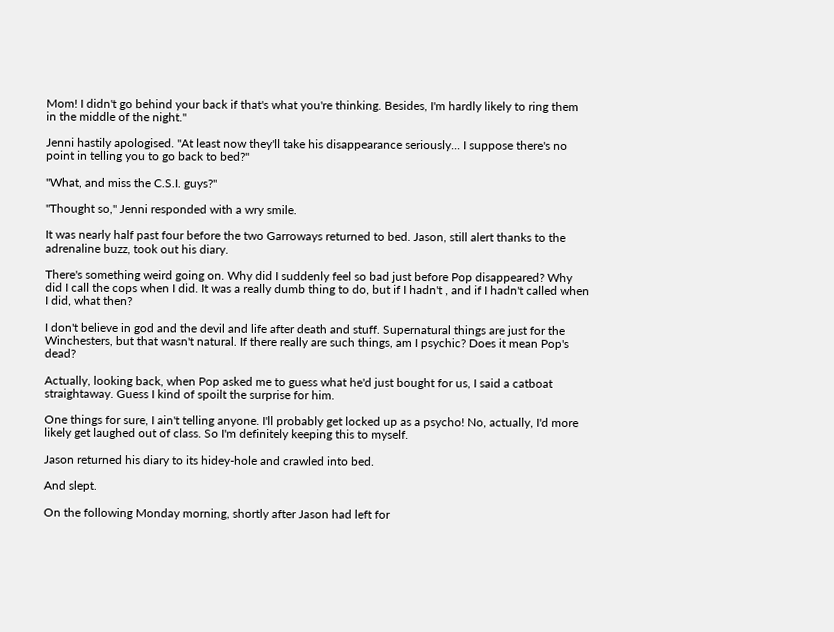Mom! I didn't go behind your back if that's what you're thinking. Besides, I'm hardly likely to ring them in the middle of the night."

Jenni hastily apologised. "At least now they'll take his disappearance seriously... I suppose there's no point in telling you to go back to bed?"

"What, and miss the C.S.I. guys?"

"Thought so," Jenni responded with a wry smile.

It was nearly half past four before the two Garroways returned to bed. Jason, still alert thanks to the adrenaline buzz, took out his diary.

There's something weird going on. Why did I suddenly feel so bad just before Pop disappeared? Why did I call the cops when I did. It was a really dumb thing to do, but if I hadn't , and if I hadn't called when I did, what then?

I don't believe in god and the devil and life after death and stuff. Supernatural things are just for the Winchesters, but that wasn't natural. If there really are such things, am I psychic? Does it mean Pop's dead?

Actually, looking back, when Pop asked me to guess what he'd just bought for us, I said a catboat straightaway. Guess I kind of spoilt the surprise for him.

One things for sure, I ain't telling anyone. I'll probably get locked up as a psycho! No, actually, I'd more likely get laughed out of class. So I'm definitely keeping this to myself.

Jason returned his diary to its hidey-hole and crawled into bed.

And slept.

On the following Monday morning, shortly after Jason had left for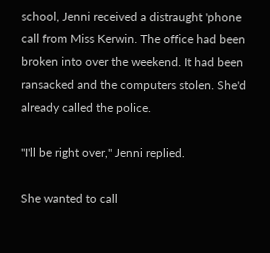school, Jenni received a distraught 'phone call from Miss Kerwin. The office had been broken into over the weekend. It had been ransacked and the computers stolen. She'd already called the police.

"I'll be right over," Jenni replied.

She wanted to call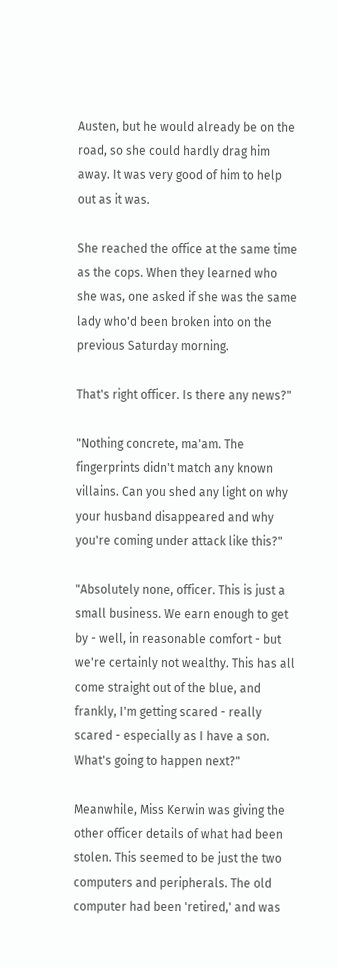Austen, but he would already be on the road, so she could hardly drag him away. It was very good of him to help out as it was.

She reached the office at the same time as the cops. When they learned who she was, one asked if she was the same lady who'd been broken into on the previous Saturday morning.

That's right officer. Is there any news?"

"Nothing concrete, ma'am. The fingerprints didn't match any known villains. Can you shed any light on why your husband disappeared and why you're coming under attack like this?"

"Absolutely none, officer. This is just a small business. We earn enough to get by - well, in reasonable comfort - but we're certainly not wealthy. This has all come straight out of the blue, and frankly, I'm getting scared - really scared - especially as I have a son. What's going to happen next?"

Meanwhile, Miss Kerwin was giving the other officer details of what had been stolen. This seemed to be just the two computers and peripherals. The old computer had been 'retired,' and was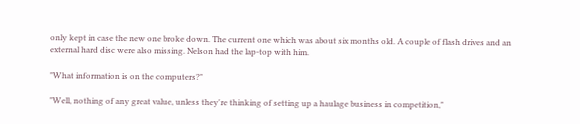only kept in case the new one broke down. The current one which was about six months old. A couple of flash drives and an external hard disc were also missing. Nelson had the lap-top with him.

"What information is on the computers?"

"Well, nothing of any great value, unless they're thinking of setting up a haulage business in competition,"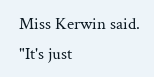Miss Kerwin said. "It's just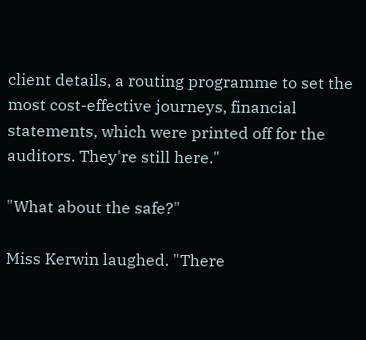client details, a routing programme to set the most cost-effective journeys, financial statements, which were printed off for the auditors. They're still here."

"What about the safe?"

Miss Kerwin laughed. "There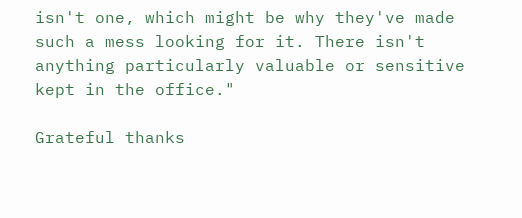isn't one, which might be why they've made such a mess looking for it. There isn't anything particularly valuable or sensitive kept in the office."

Grateful thanks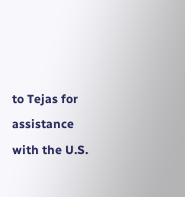to Tejas for assistance with the U.S.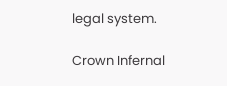legal system.

Crown Infernal